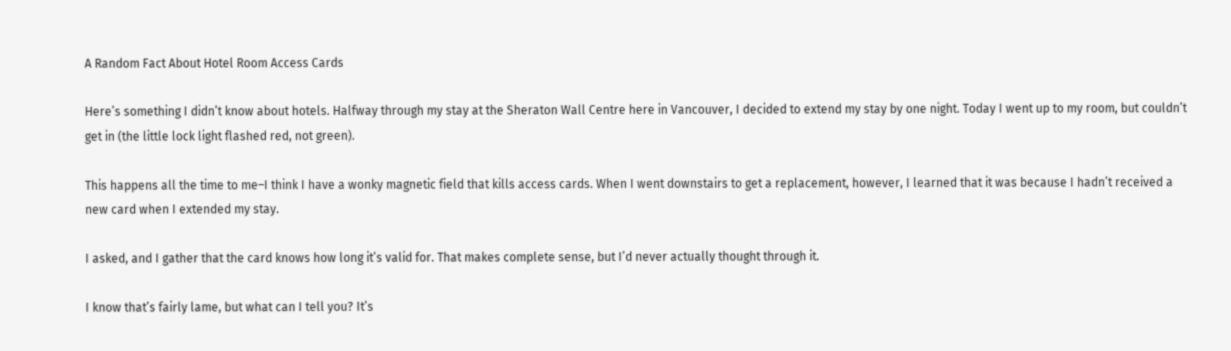A Random Fact About Hotel Room Access Cards

Here’s something I didn’t know about hotels. Halfway through my stay at the Sheraton Wall Centre here in Vancouver, I decided to extend my stay by one night. Today I went up to my room, but couldn’t get in (the little lock light flashed red, not green).

This happens all the time to me–I think I have a wonky magnetic field that kills access cards. When I went downstairs to get a replacement, however, I learned that it was because I hadn’t received a new card when I extended my stay.

I asked, and I gather that the card knows how long it’s valid for. That makes complete sense, but I’d never actually thought through it.

I know that’s fairly lame, but what can I tell you? It’s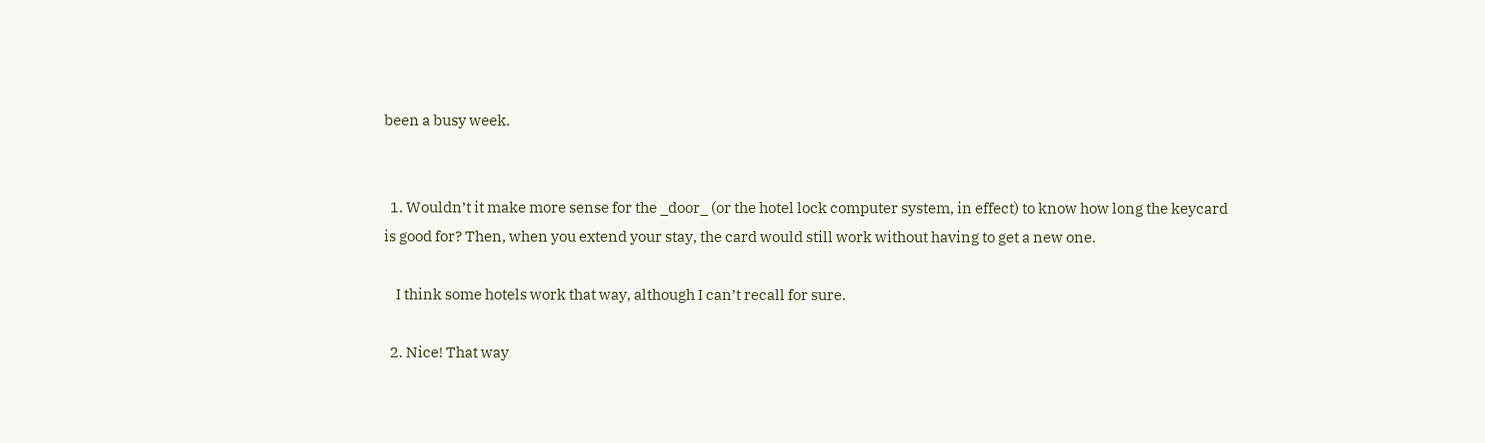been a busy week.


  1. Wouldn’t it make more sense for the _door_ (or the hotel lock computer system, in effect) to know how long the keycard is good for? Then, when you extend your stay, the card would still work without having to get a new one.

    I think some hotels work that way, although I can’t recall for sure.

  2. Nice! That way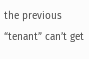the previous “tenant” can’t get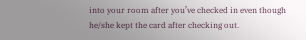into your room after you’ve checked in even though he/she kept the card after checking out.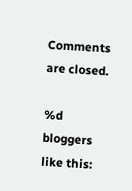Comments are closed.

%d bloggers like this: